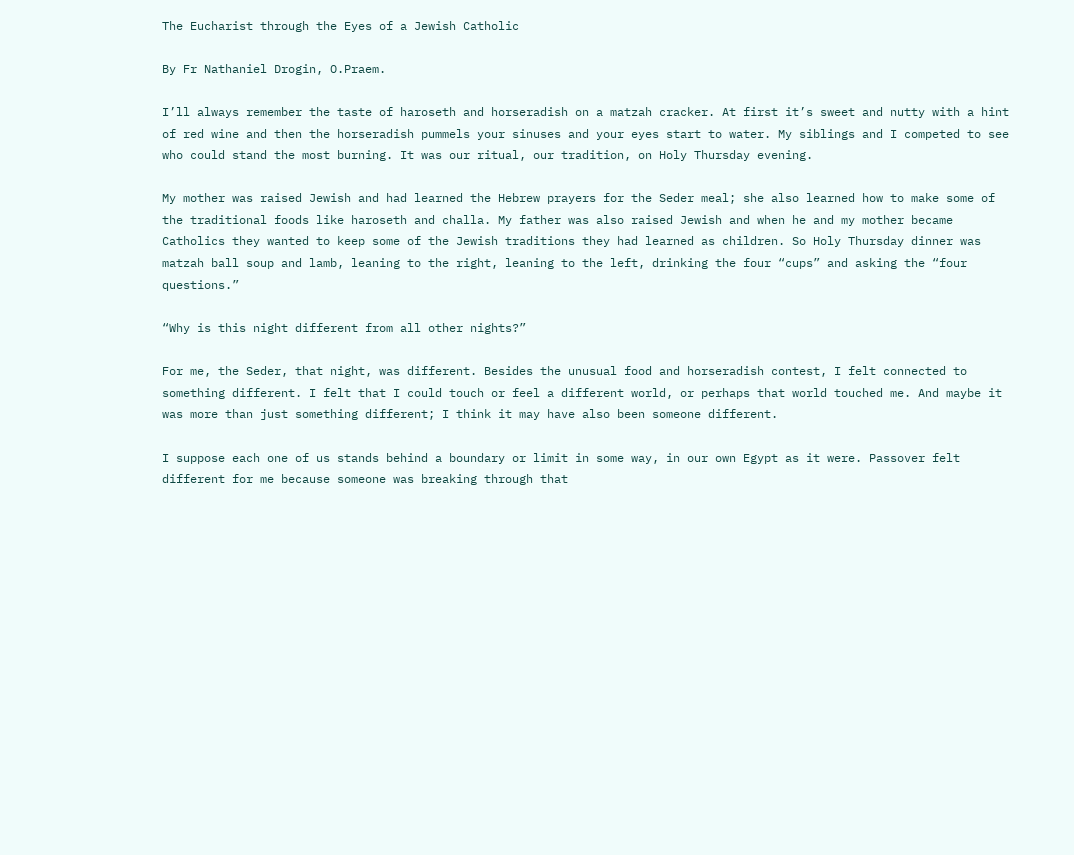The Eucharist through the Eyes of a Jewish Catholic

By Fr Nathaniel Drogin, O.Praem.

I’ll always remember the taste of haroseth and horseradish on a matzah cracker. At first it’s sweet and nutty with a hint of red wine and then the horseradish pummels your sinuses and your eyes start to water. My siblings and I competed to see who could stand the most burning. It was our ritual, our tradition, on Holy Thursday evening.

My mother was raised Jewish and had learned the Hebrew prayers for the Seder meal; she also learned how to make some of the traditional foods like haroseth and challa. My father was also raised Jewish and when he and my mother became Catholics they wanted to keep some of the Jewish traditions they had learned as children. So Holy Thursday dinner was matzah ball soup and lamb, leaning to the right, leaning to the left, drinking the four “cups” and asking the “four questions.”

“Why is this night different from all other nights?”

For me, the Seder, that night, was different. Besides the unusual food and horseradish contest, I felt connected to something different. I felt that I could touch or feel a different world, or perhaps that world touched me. And maybe it was more than just something different; I think it may have also been someone different.

I suppose each one of us stands behind a boundary or limit in some way, in our own Egypt as it were. Passover felt different for me because someone was breaking through that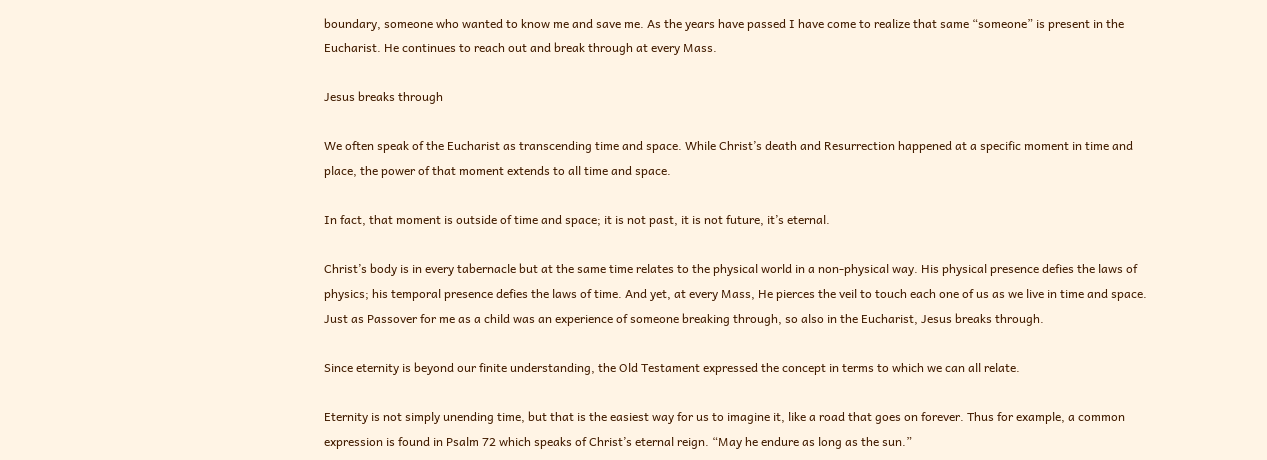boundary, someone who wanted to know me and save me. As the years have passed I have come to realize that same “someone” is present in the Eucharist. He continues to reach out and break through at every Mass.

Jesus breaks through

We often speak of the Eucharist as transcending time and space. While Christ’s death and Resurrection happened at a specific moment in time and place, the power of that moment extends to all time and space.

In fact, that moment is outside of time and space; it is not past, it is not future, it’s eternal.

Christ’s body is in every tabernacle but at the same time relates to the physical world in a non-physical way. His physical presence defies the laws of physics; his temporal presence defies the laws of time. And yet, at every Mass, He pierces the veil to touch each one of us as we live in time and space. Just as Passover for me as a child was an experience of someone breaking through, so also in the Eucharist, Jesus breaks through.

Since eternity is beyond our finite understanding, the Old Testament expressed the concept in terms to which we can all relate.

Eternity is not simply unending time, but that is the easiest way for us to imagine it, like a road that goes on forever. Thus for example, a common expression is found in Psalm 72 which speaks of Christ’s eternal reign. “May he endure as long as the sun.”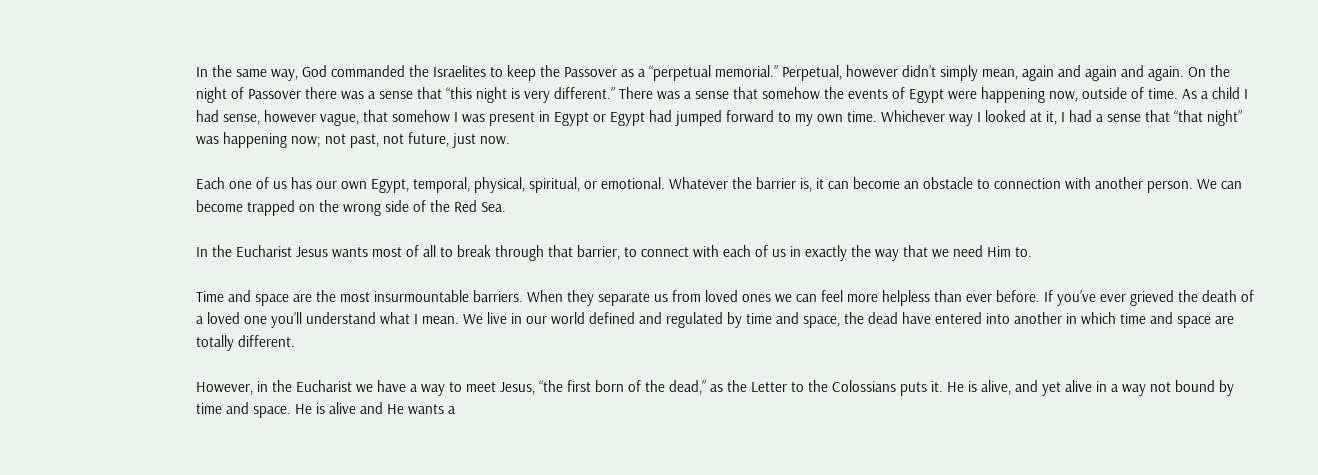In the same way, God commanded the Israelites to keep the Passover as a “perpetual memorial.” Perpetual, however didn’t simply mean, again and again and again. On the night of Passover there was a sense that “this night is very different.” There was a sense that somehow the events of Egypt were happening now, outside of time. As a child I had sense, however vague, that somehow I was present in Egypt or Egypt had jumped forward to my own time. Whichever way I looked at it, I had a sense that “that night” was happening now; not past, not future, just now.

Each one of us has our own Egypt, temporal, physical, spiritual, or emotional. Whatever the barrier is, it can become an obstacle to connection with another person. We can become trapped on the wrong side of the Red Sea.

In the Eucharist Jesus wants most of all to break through that barrier, to connect with each of us in exactly the way that we need Him to.

Time and space are the most insurmountable barriers. When they separate us from loved ones we can feel more helpless than ever before. If you’ve ever grieved the death of a loved one you’ll understand what I mean. We live in our world defined and regulated by time and space, the dead have entered into another in which time and space are totally different.

However, in the Eucharist we have a way to meet Jesus, “the first born of the dead,” as the Letter to the Colossians puts it. He is alive, and yet alive in a way not bound by time and space. He is alive and He wants a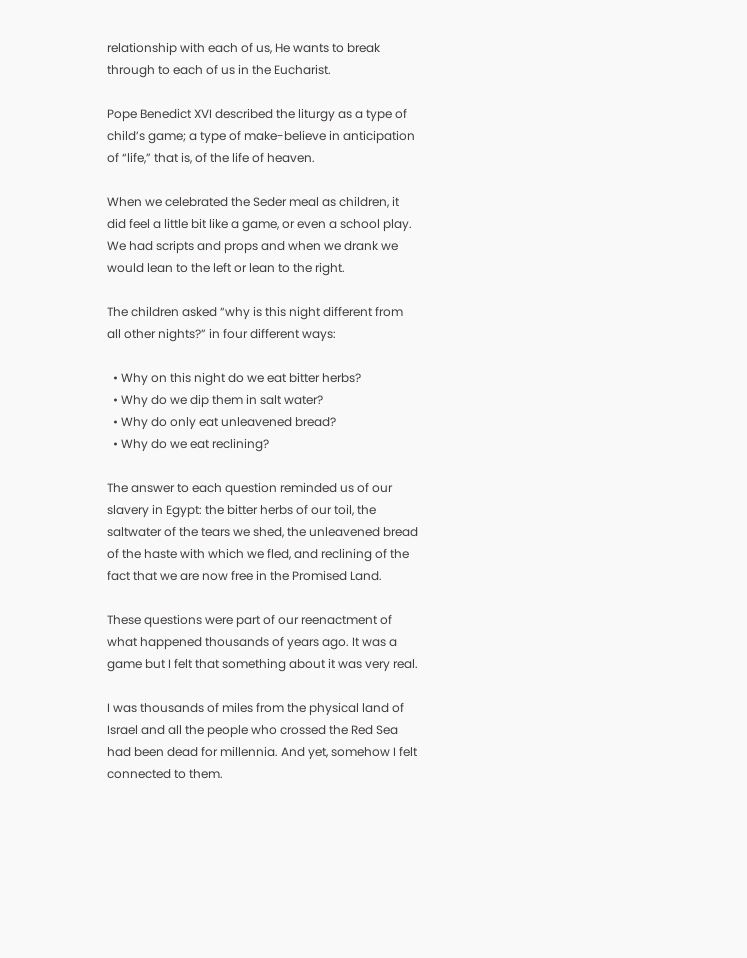relationship with each of us, He wants to break through to each of us in the Eucharist.

Pope Benedict XVI described the liturgy as a type of child’s game; a type of make-believe in anticipation of “life,” that is, of the life of heaven.

When we celebrated the Seder meal as children, it did feel a little bit like a game, or even a school play. We had scripts and props and when we drank we would lean to the left or lean to the right.

The children asked “why is this night different from all other nights?” in four different ways:

  • Why on this night do we eat bitter herbs?
  • Why do we dip them in salt water?
  • Why do only eat unleavened bread?
  • Why do we eat reclining?

The answer to each question reminded us of our slavery in Egypt: the bitter herbs of our toil, the saltwater of the tears we shed, the unleavened bread of the haste with which we fled, and reclining of the fact that we are now free in the Promised Land.

These questions were part of our reenactment of what happened thousands of years ago. It was a game but I felt that something about it was very real.

I was thousands of miles from the physical land of Israel and all the people who crossed the Red Sea had been dead for millennia. And yet, somehow I felt connected to them.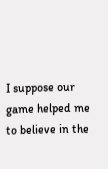I suppose our game helped me to believe in the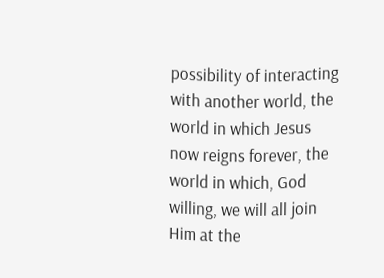possibility of interacting with another world, the world in which Jesus now reigns forever, the world in which, God willing, we will all join Him at the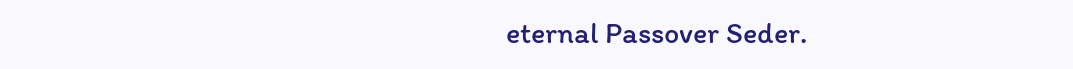eternal Passover Seder.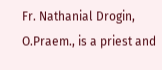Fr. Nathanial Drogin, O.Praem., is a priest and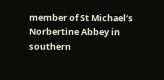member of St Michael’s Norbertine Abbey in southern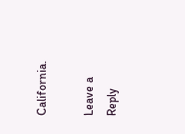California.

Leave a Reply